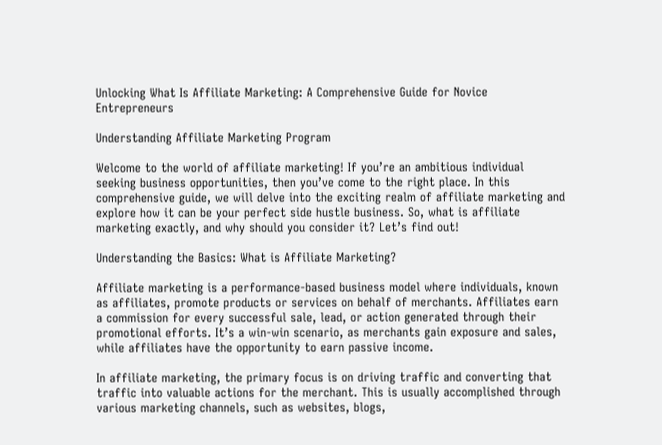Unlocking What Is Affiliate Marketing: A Comprehensive Guide for Novice Entrepreneurs

Understanding Affiliate Marketing Program

Welcome to the world of affiliate marketing! If you’re an ambitious individual seeking business opportunities, then you’ve come to the right place. In this comprehensive guide, we will delve into the exciting realm of affiliate marketing and explore how it can be your perfect side hustle business. So, what is affiliate marketing exactly, and why should you consider it? Let’s find out!

Understanding the Basics: What is Affiliate Marketing?

Affiliate marketing is a performance-based business model where individuals, known as affiliates, promote products or services on behalf of merchants. Affiliates earn a commission for every successful sale, lead, or action generated through their promotional efforts. It’s a win-win scenario, as merchants gain exposure and sales, while affiliates have the opportunity to earn passive income.

In affiliate marketing, the primary focus is on driving traffic and converting that traffic into valuable actions for the merchant. This is usually accomplished through various marketing channels, such as websites, blogs,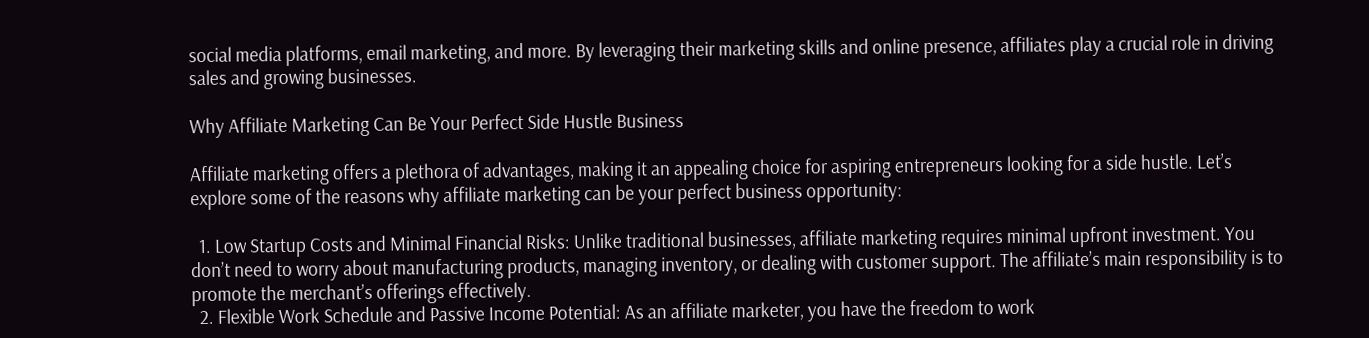social media platforms, email marketing, and more. By leveraging their marketing skills and online presence, affiliates play a crucial role in driving sales and growing businesses.

Why Affiliate Marketing Can Be Your Perfect Side Hustle Business

Affiliate marketing offers a plethora of advantages, making it an appealing choice for aspiring entrepreneurs looking for a side hustle. Let’s explore some of the reasons why affiliate marketing can be your perfect business opportunity:

  1. Low Startup Costs and Minimal Financial Risks: Unlike traditional businesses, affiliate marketing requires minimal upfront investment. You don’t need to worry about manufacturing products, managing inventory, or dealing with customer support. The affiliate’s main responsibility is to promote the merchant’s offerings effectively.
  2. Flexible Work Schedule and Passive Income Potential: As an affiliate marketer, you have the freedom to work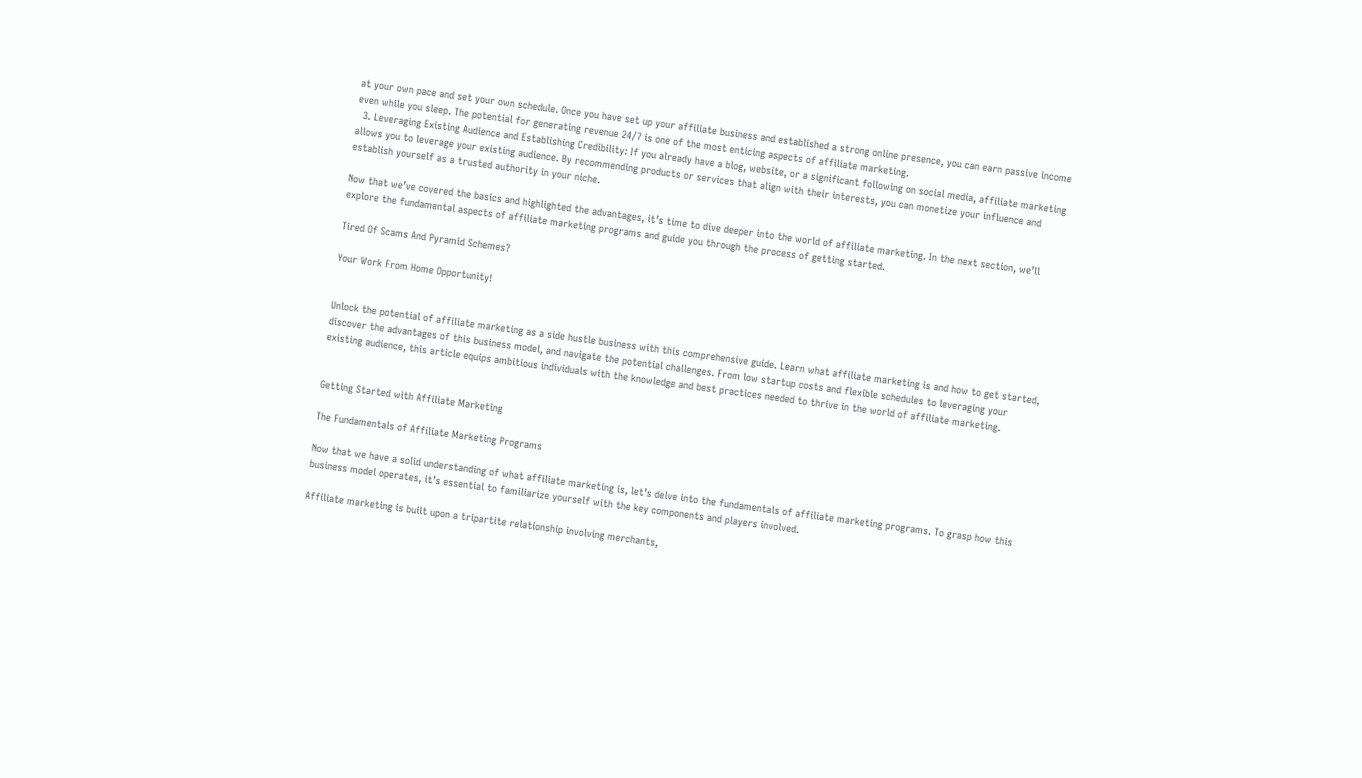at your own pace and set your own schedule. Once you have set up your affiliate business and established a strong online presence, you can earn passive income even while you sleep. The potential for generating revenue 24/7 is one of the most enticing aspects of affiliate marketing.
  3. Leveraging Existing Audience and Establishing Credibility: If you already have a blog, website, or a significant following on social media, affiliate marketing allows you to leverage your existing audience. By recommending products or services that align with their interests, you can monetize your influence and establish yourself as a trusted authority in your niche.

Now that we’ve covered the basics and highlighted the advantages, it’s time to dive deeper into the world of affiliate marketing. In the next section, we’ll explore the fundamental aspects of affiliate marketing programs and guide you through the process of getting started.

Tired Of Scams And Pyramid Schemes?

Your Work From Home Opportunity!


Unlock the potential of affiliate marketing as a side hustle business with this comprehensive guide. Learn what affiliate marketing is and how to get started, discover the advantages of this business model, and navigate the potential challenges. From low startup costs and flexible schedules to leveraging your existing audience, this article equips ambitious individuals with the knowledge and best practices needed to thrive in the world of affiliate marketing.


Getting Started with Affiliate Marketing

The Fundamentals of Affiliate Marketing Programs

Now that we have a solid understanding of what affiliate marketing is, let’s delve into the fundamentals of affiliate marketing programs. To grasp how this business model operates, it’s essential to familiarize yourself with the key components and players involved.

Affiliate marketing is built upon a tripartite relationship involving merchants,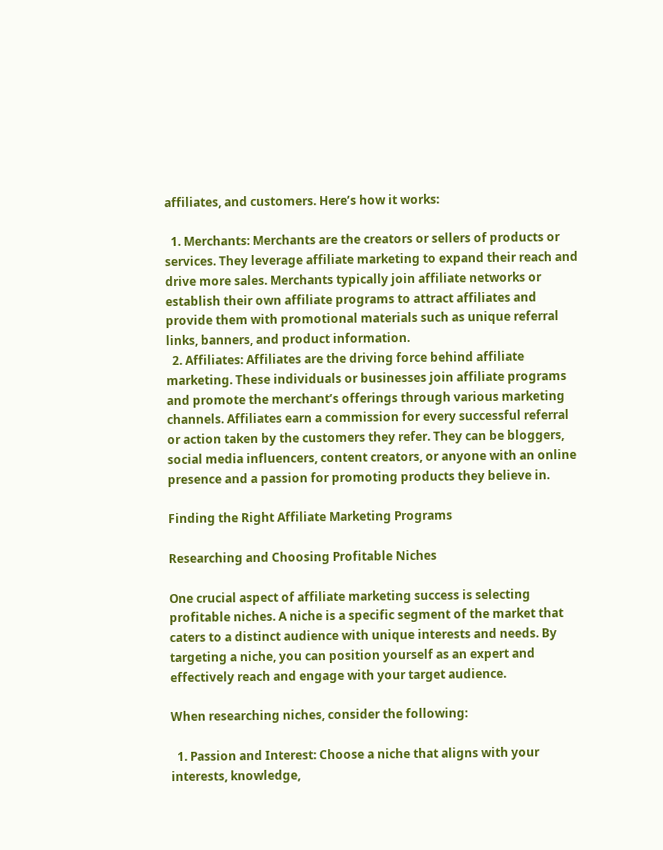affiliates, and customers. Here’s how it works:

  1. Merchants: Merchants are the creators or sellers of products or services. They leverage affiliate marketing to expand their reach and drive more sales. Merchants typically join affiliate networks or establish their own affiliate programs to attract affiliates and provide them with promotional materials such as unique referral links, banners, and product information.
  2. Affiliates: Affiliates are the driving force behind affiliate marketing. These individuals or businesses join affiliate programs and promote the merchant’s offerings through various marketing channels. Affiliates earn a commission for every successful referral or action taken by the customers they refer. They can be bloggers, social media influencers, content creators, or anyone with an online presence and a passion for promoting products they believe in.

Finding the Right Affiliate Marketing Programs

Researching and Choosing Profitable Niches

One crucial aspect of affiliate marketing success is selecting profitable niches. A niche is a specific segment of the market that caters to a distinct audience with unique interests and needs. By targeting a niche, you can position yourself as an expert and effectively reach and engage with your target audience.

When researching niches, consider the following:

  1. Passion and Interest: Choose a niche that aligns with your interests, knowledge,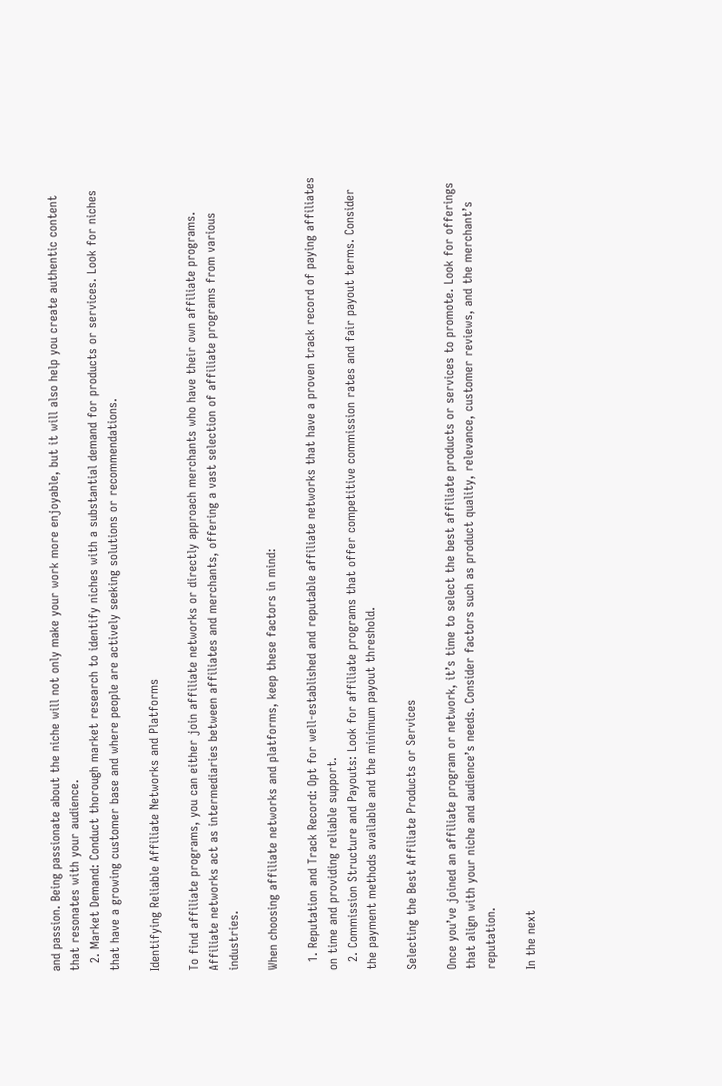and passion. Being passionate about the niche will not only make your work more enjoyable, but it will also help you create authentic content that resonates with your audience.
  2. Market Demand: Conduct thorough market research to identify niches with a substantial demand for products or services. Look for niches that have a growing customer base and where people are actively seeking solutions or recommendations.

Identifying Reliable Affiliate Networks and Platforms

To find affiliate programs, you can either join affiliate networks or directly approach merchants who have their own affiliate programs. Affiliate networks act as intermediaries between affiliates and merchants, offering a vast selection of affiliate programs from various industries.

When choosing affiliate networks and platforms, keep these factors in mind:

  1. Reputation and Track Record: Opt for well-established and reputable affiliate networks that have a proven track record of paying affiliates on time and providing reliable support.
  2. Commission Structure and Payouts: Look for affiliate programs that offer competitive commission rates and fair payout terms. Consider the payment methods available and the minimum payout threshold.

Selecting the Best Affiliate Products or Services

Once you’ve joined an affiliate program or network, it’s time to select the best affiliate products or services to promote. Look for offerings that align with your niche and audience’s needs. Consider factors such as product quality, relevance, customer reviews, and the merchant’s reputation.

In the next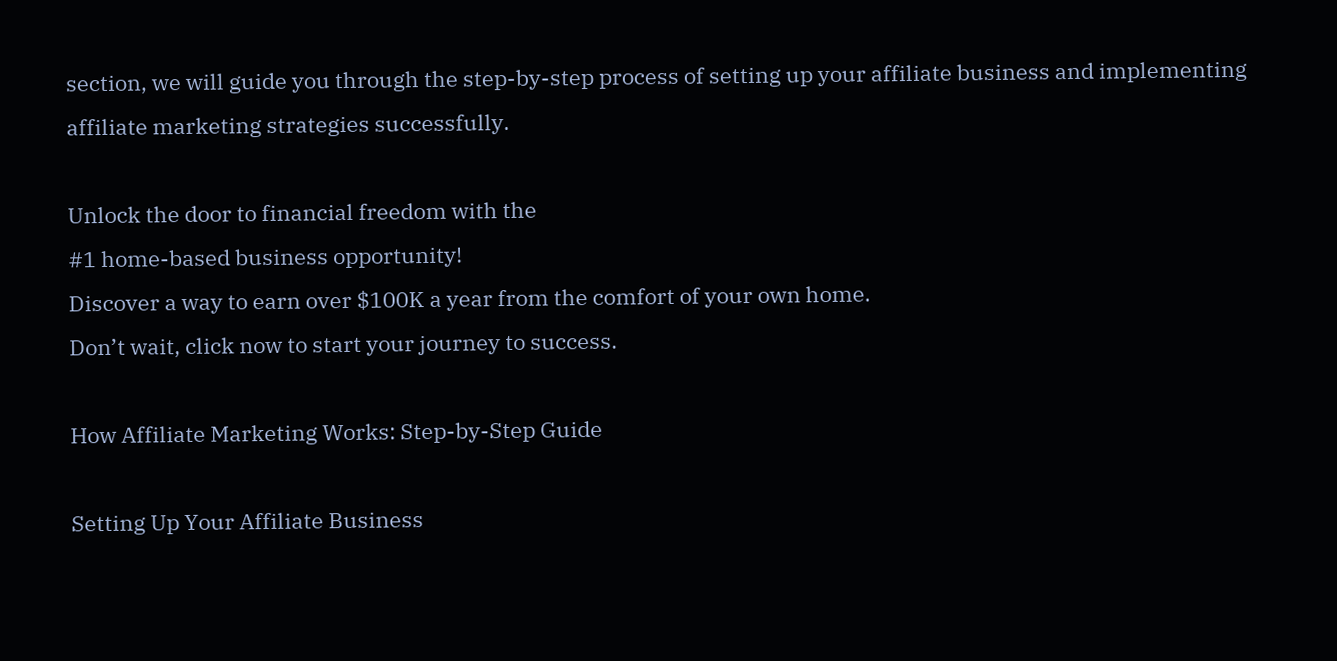section, we will guide you through the step-by-step process of setting up your affiliate business and implementing affiliate marketing strategies successfully.

Unlock the door to financial freedom with the
#1 home-based business opportunity!
Discover a way to earn over $100K a year from the comfort of your own home.
Don’t wait, click now to start your journey to success.

How Affiliate Marketing Works: Step-by-Step Guide

Setting Up Your Affiliate Business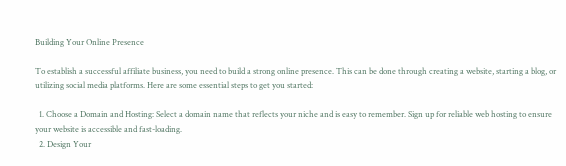Building Your Online Presence

To establish a successful affiliate business, you need to build a strong online presence. This can be done through creating a website, starting a blog, or utilizing social media platforms. Here are some essential steps to get you started:

  1. Choose a Domain and Hosting: Select a domain name that reflects your niche and is easy to remember. Sign up for reliable web hosting to ensure your website is accessible and fast-loading.
  2. Design Your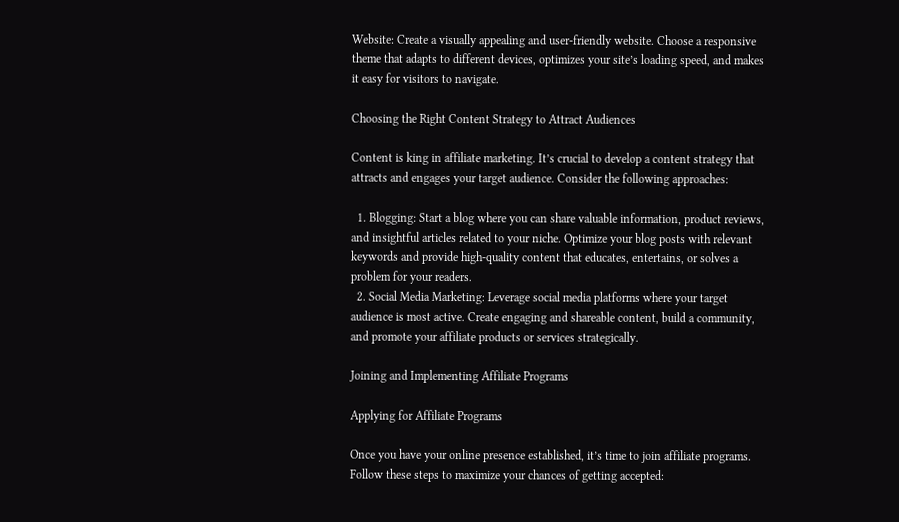Website: Create a visually appealing and user-friendly website. Choose a responsive theme that adapts to different devices, optimizes your site’s loading speed, and makes it easy for visitors to navigate.

Choosing the Right Content Strategy to Attract Audiences

Content is king in affiliate marketing. It’s crucial to develop a content strategy that attracts and engages your target audience. Consider the following approaches:

  1. Blogging: Start a blog where you can share valuable information, product reviews, and insightful articles related to your niche. Optimize your blog posts with relevant keywords and provide high-quality content that educates, entertains, or solves a problem for your readers.
  2. Social Media Marketing: Leverage social media platforms where your target audience is most active. Create engaging and shareable content, build a community, and promote your affiliate products or services strategically.

Joining and Implementing Affiliate Programs

Applying for Affiliate Programs

Once you have your online presence established, it’s time to join affiliate programs. Follow these steps to maximize your chances of getting accepted: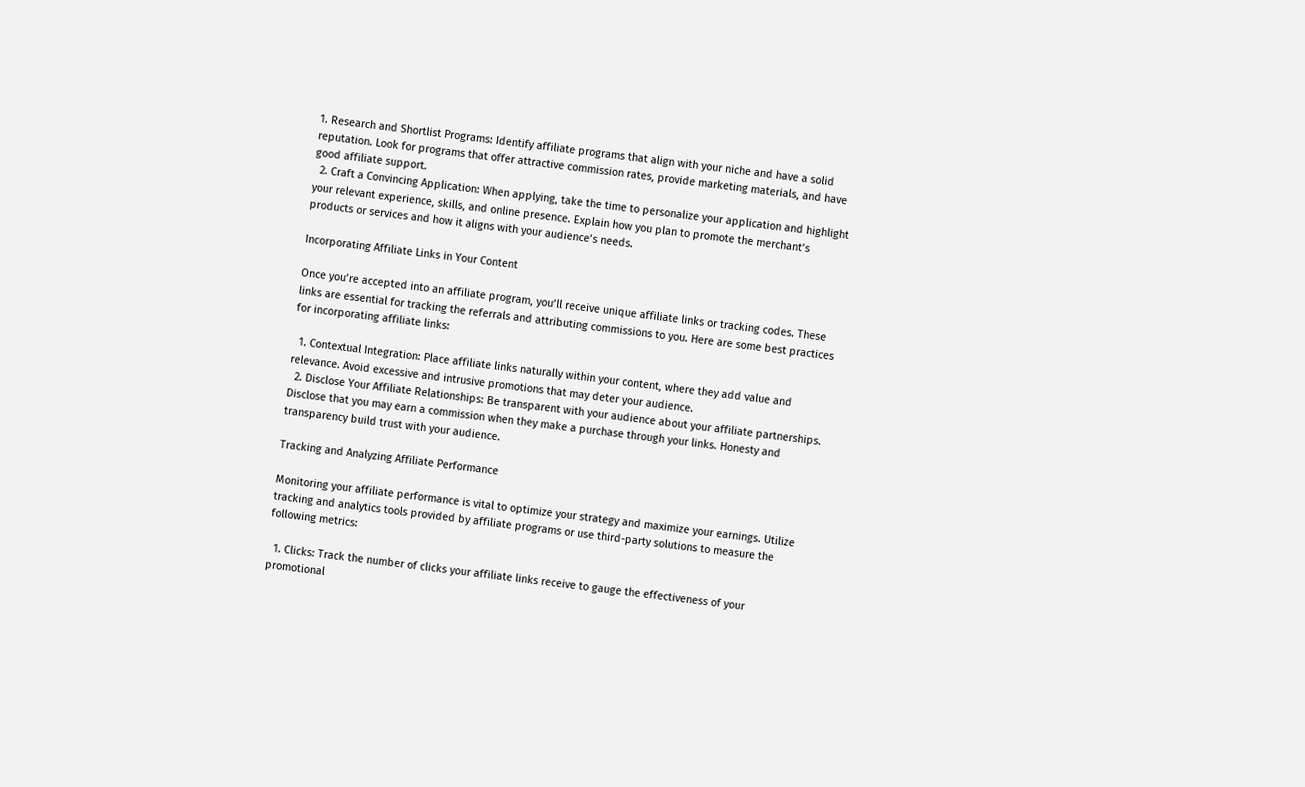1. Research and Shortlist Programs: Identify affiliate programs that align with your niche and have a solid reputation. Look for programs that offer attractive commission rates, provide marketing materials, and have good affiliate support.
  2. Craft a Convincing Application: When applying, take the time to personalize your application and highlight your relevant experience, skills, and online presence. Explain how you plan to promote the merchant’s products or services and how it aligns with your audience’s needs.

Incorporating Affiliate Links in Your Content

Once you’re accepted into an affiliate program, you’ll receive unique affiliate links or tracking codes. These links are essential for tracking the referrals and attributing commissions to you. Here are some best practices for incorporating affiliate links:

  1. Contextual Integration: Place affiliate links naturally within your content, where they add value and relevance. Avoid excessive and intrusive promotions that may deter your audience.
  2. Disclose Your Affiliate Relationships: Be transparent with your audience about your affiliate partnerships. Disclose that you may earn a commission when they make a purchase through your links. Honesty and transparency build trust with your audience.

Tracking and Analyzing Affiliate Performance

Monitoring your affiliate performance is vital to optimize your strategy and maximize your earnings. Utilize tracking and analytics tools provided by affiliate programs or use third-party solutions to measure the following metrics:

  1. Clicks: Track the number of clicks your affiliate links receive to gauge the effectiveness of your promotional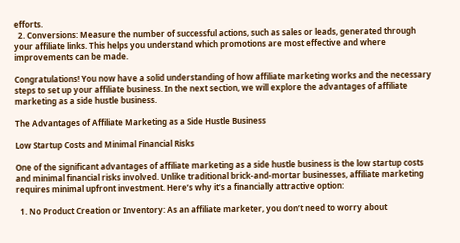efforts.
  2. Conversions: Measure the number of successful actions, such as sales or leads, generated through your affiliate links. This helps you understand which promotions are most effective and where improvements can be made.

Congratulations! You now have a solid understanding of how affiliate marketing works and the necessary steps to set up your affiliate business. In the next section, we will explore the advantages of affiliate marketing as a side hustle business.

The Advantages of Affiliate Marketing as a Side Hustle Business

Low Startup Costs and Minimal Financial Risks

One of the significant advantages of affiliate marketing as a side hustle business is the low startup costs and minimal financial risks involved. Unlike traditional brick-and-mortar businesses, affiliate marketing requires minimal upfront investment. Here’s why it’s a financially attractive option:

  1. No Product Creation or Inventory: As an affiliate marketer, you don’t need to worry about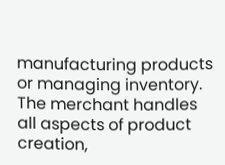manufacturing products or managing inventory. The merchant handles all aspects of product creation,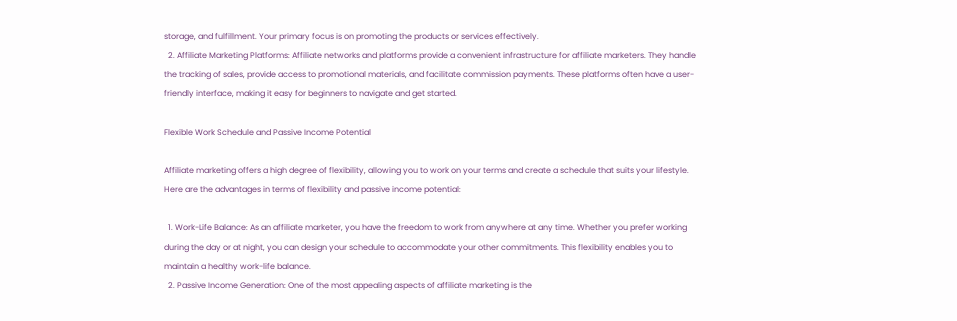storage, and fulfillment. Your primary focus is on promoting the products or services effectively.
  2. Affiliate Marketing Platforms: Affiliate networks and platforms provide a convenient infrastructure for affiliate marketers. They handle the tracking of sales, provide access to promotional materials, and facilitate commission payments. These platforms often have a user-friendly interface, making it easy for beginners to navigate and get started.

Flexible Work Schedule and Passive Income Potential

Affiliate marketing offers a high degree of flexibility, allowing you to work on your terms and create a schedule that suits your lifestyle. Here are the advantages in terms of flexibility and passive income potential:

  1. Work-Life Balance: As an affiliate marketer, you have the freedom to work from anywhere at any time. Whether you prefer working during the day or at night, you can design your schedule to accommodate your other commitments. This flexibility enables you to maintain a healthy work-life balance.
  2. Passive Income Generation: One of the most appealing aspects of affiliate marketing is the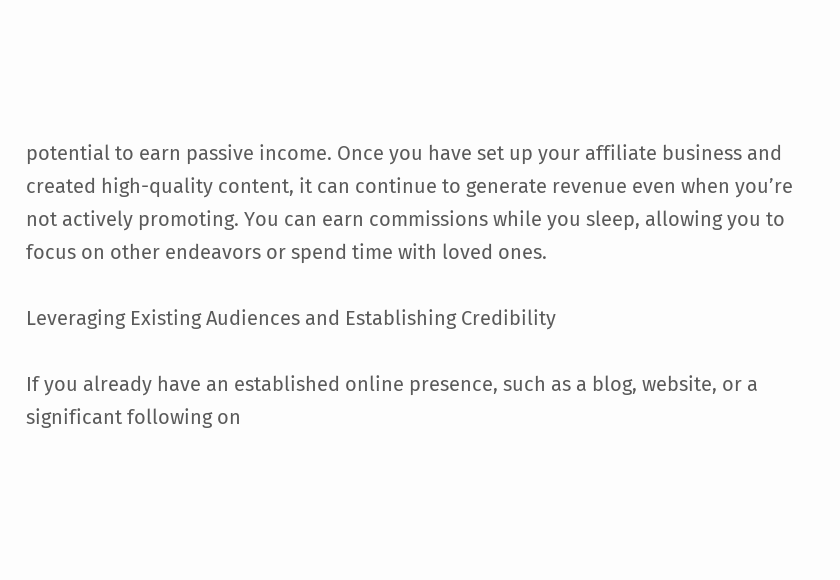potential to earn passive income. Once you have set up your affiliate business and created high-quality content, it can continue to generate revenue even when you’re not actively promoting. You can earn commissions while you sleep, allowing you to focus on other endeavors or spend time with loved ones.

Leveraging Existing Audiences and Establishing Credibility

If you already have an established online presence, such as a blog, website, or a significant following on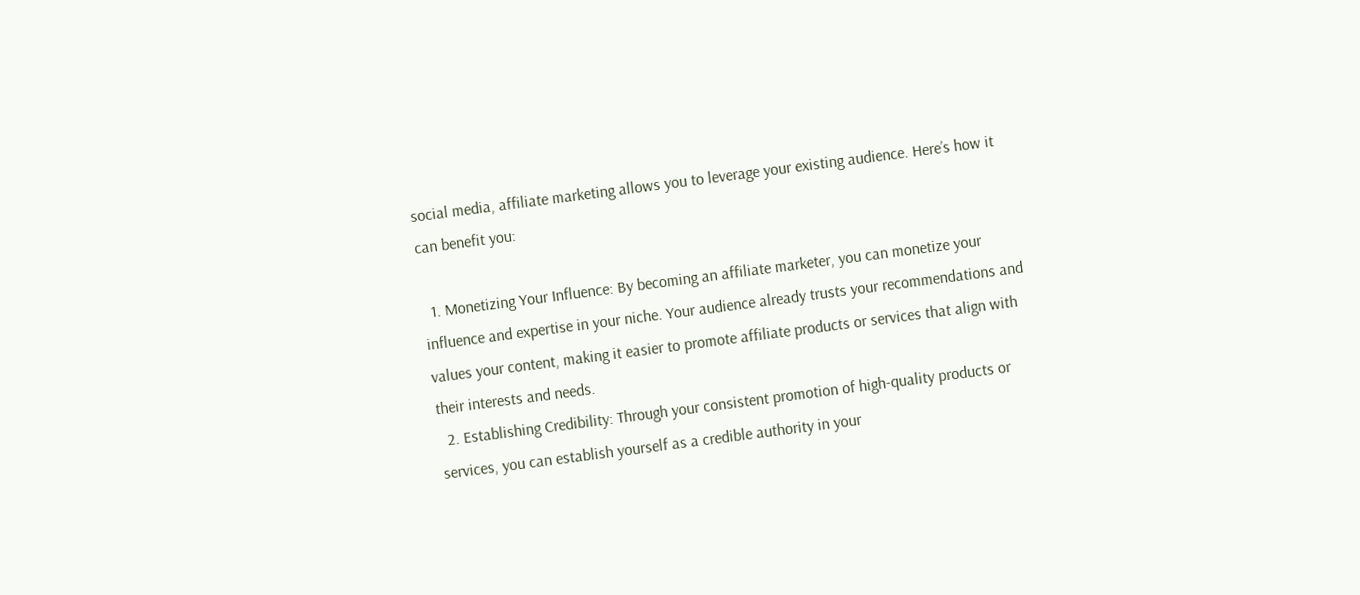social media, affiliate marketing allows you to leverage your existing audience. Here’s how it can benefit you:

  1. Monetizing Your Influence: By becoming an affiliate marketer, you can monetize your influence and expertise in your niche. Your audience already trusts your recommendations and values your content, making it easier to promote affiliate products or services that align with their interests and needs.
  2. Establishing Credibility: Through your consistent promotion of high-quality products or services, you can establish yourself as a credible authority in your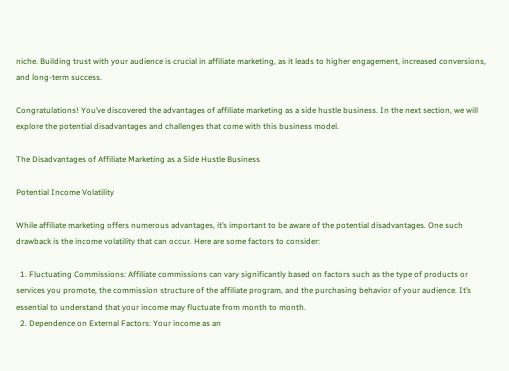niche. Building trust with your audience is crucial in affiliate marketing, as it leads to higher engagement, increased conversions, and long-term success.

Congratulations! You’ve discovered the advantages of affiliate marketing as a side hustle business. In the next section, we will explore the potential disadvantages and challenges that come with this business model.

The Disadvantages of Affiliate Marketing as a Side Hustle Business

Potential Income Volatility

While affiliate marketing offers numerous advantages, it’s important to be aware of the potential disadvantages. One such drawback is the income volatility that can occur. Here are some factors to consider:

  1. Fluctuating Commissions: Affiliate commissions can vary significantly based on factors such as the type of products or services you promote, the commission structure of the affiliate program, and the purchasing behavior of your audience. It’s essential to understand that your income may fluctuate from month to month.
  2. Dependence on External Factors: Your income as an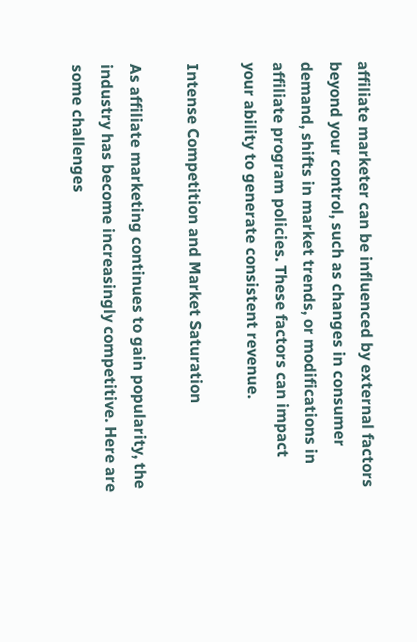affiliate marketer can be influenced by external factors beyond your control, such as changes in consumer demand, shifts in market trends, or modifications in affiliate program policies. These factors can impact your ability to generate consistent revenue.

Intense Competition and Market Saturation

As affiliate marketing continues to gain popularity, the industry has become increasingly competitive. Here are some challenges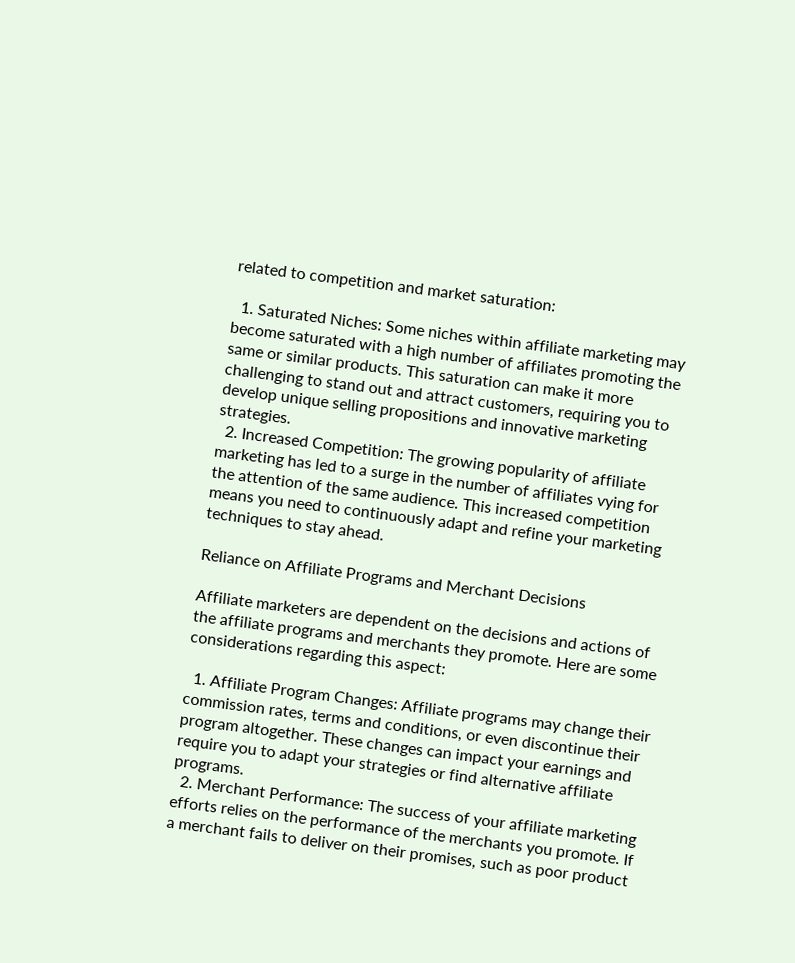related to competition and market saturation:

  1. Saturated Niches: Some niches within affiliate marketing may become saturated with a high number of affiliates promoting the same or similar products. This saturation can make it more challenging to stand out and attract customers, requiring you to develop unique selling propositions and innovative marketing strategies.
  2. Increased Competition: The growing popularity of affiliate marketing has led to a surge in the number of affiliates vying for the attention of the same audience. This increased competition means you need to continuously adapt and refine your marketing techniques to stay ahead.

Reliance on Affiliate Programs and Merchant Decisions

Affiliate marketers are dependent on the decisions and actions of the affiliate programs and merchants they promote. Here are some considerations regarding this aspect:

  1. Affiliate Program Changes: Affiliate programs may change their commission rates, terms and conditions, or even discontinue their program altogether. These changes can impact your earnings and require you to adapt your strategies or find alternative affiliate programs.
  2. Merchant Performance: The success of your affiliate marketing efforts relies on the performance of the merchants you promote. If a merchant fails to deliver on their promises, such as poor product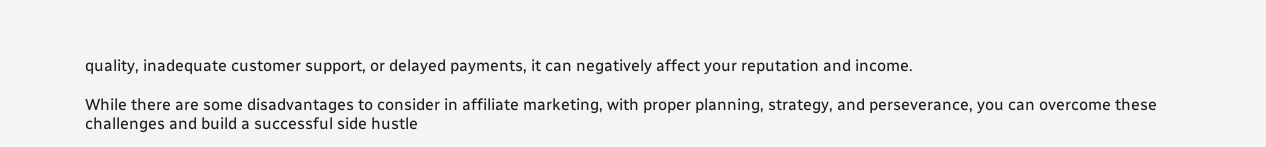quality, inadequate customer support, or delayed payments, it can negatively affect your reputation and income.

While there are some disadvantages to consider in affiliate marketing, with proper planning, strategy, and perseverance, you can overcome these challenges and build a successful side hustle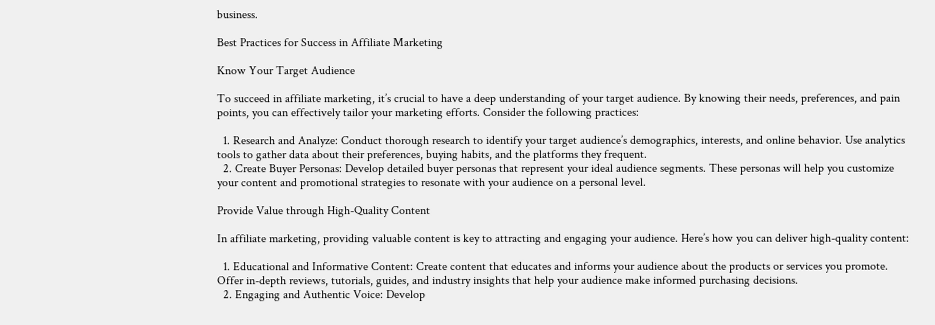business.

Best Practices for Success in Affiliate Marketing

Know Your Target Audience

To succeed in affiliate marketing, it’s crucial to have a deep understanding of your target audience. By knowing their needs, preferences, and pain points, you can effectively tailor your marketing efforts. Consider the following practices:

  1. Research and Analyze: Conduct thorough research to identify your target audience’s demographics, interests, and online behavior. Use analytics tools to gather data about their preferences, buying habits, and the platforms they frequent.
  2. Create Buyer Personas: Develop detailed buyer personas that represent your ideal audience segments. These personas will help you customize your content and promotional strategies to resonate with your audience on a personal level.

Provide Value through High-Quality Content

In affiliate marketing, providing valuable content is key to attracting and engaging your audience. Here’s how you can deliver high-quality content:

  1. Educational and Informative Content: Create content that educates and informs your audience about the products or services you promote. Offer in-depth reviews, tutorials, guides, and industry insights that help your audience make informed purchasing decisions.
  2. Engaging and Authentic Voice: Develop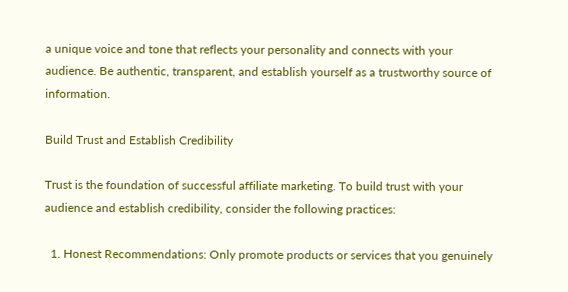a unique voice and tone that reflects your personality and connects with your audience. Be authentic, transparent, and establish yourself as a trustworthy source of information.

Build Trust and Establish Credibility

Trust is the foundation of successful affiliate marketing. To build trust with your audience and establish credibility, consider the following practices:

  1. Honest Recommendations: Only promote products or services that you genuinely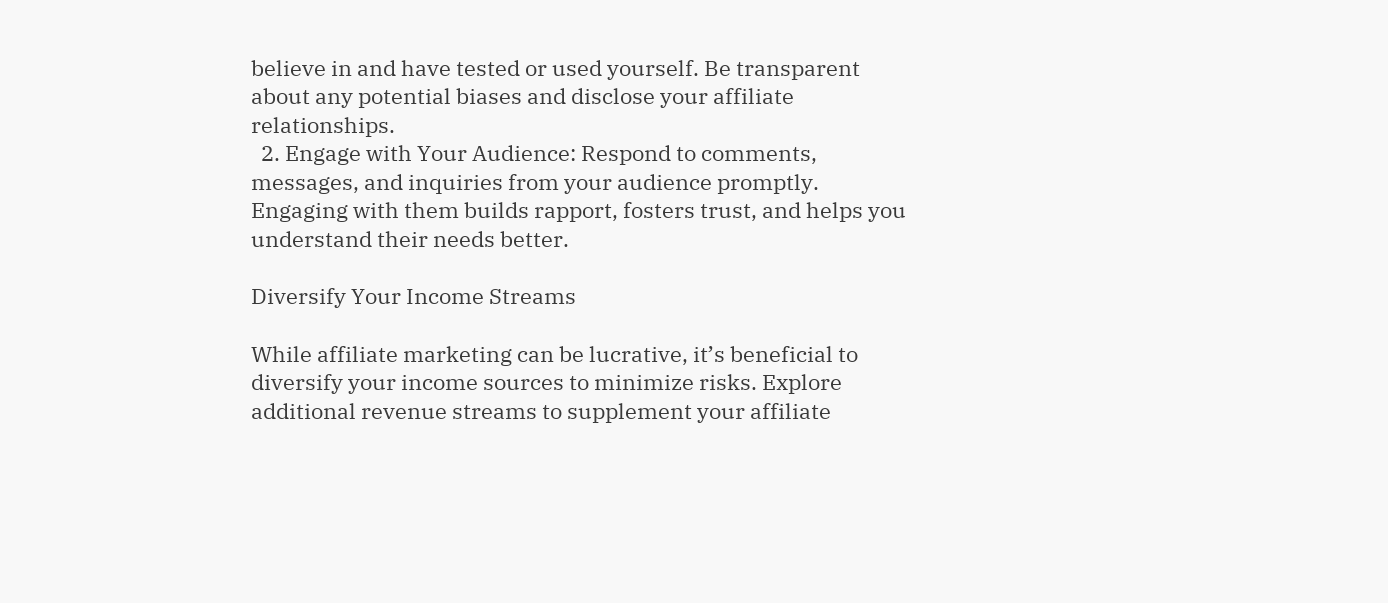believe in and have tested or used yourself. Be transparent about any potential biases and disclose your affiliate relationships.
  2. Engage with Your Audience: Respond to comments, messages, and inquiries from your audience promptly. Engaging with them builds rapport, fosters trust, and helps you understand their needs better.

Diversify Your Income Streams

While affiliate marketing can be lucrative, it’s beneficial to diversify your income sources to minimize risks. Explore additional revenue streams to supplement your affiliate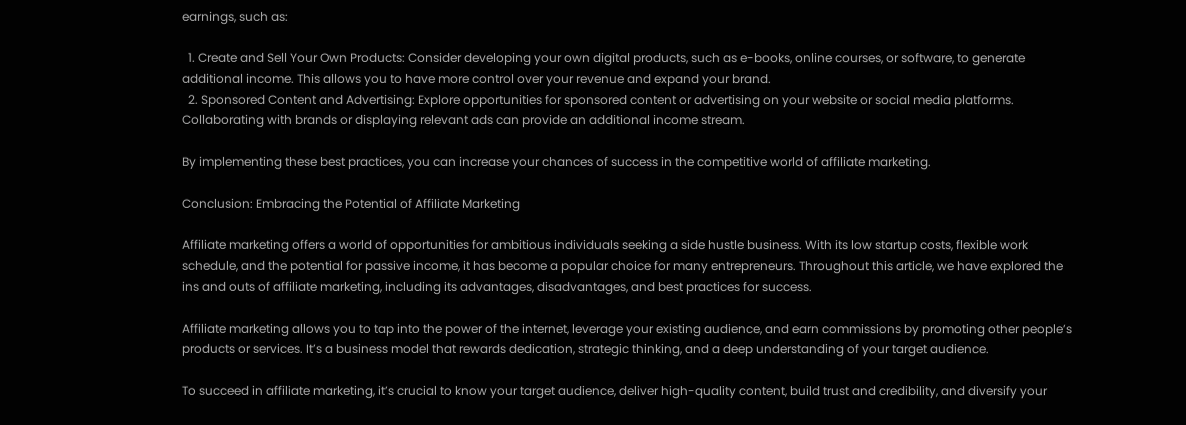earnings, such as:

  1. Create and Sell Your Own Products: Consider developing your own digital products, such as e-books, online courses, or software, to generate additional income. This allows you to have more control over your revenue and expand your brand.
  2. Sponsored Content and Advertising: Explore opportunities for sponsored content or advertising on your website or social media platforms. Collaborating with brands or displaying relevant ads can provide an additional income stream.

By implementing these best practices, you can increase your chances of success in the competitive world of affiliate marketing.

Conclusion: Embracing the Potential of Affiliate Marketing

Affiliate marketing offers a world of opportunities for ambitious individuals seeking a side hustle business. With its low startup costs, flexible work schedule, and the potential for passive income, it has become a popular choice for many entrepreneurs. Throughout this article, we have explored the ins and outs of affiliate marketing, including its advantages, disadvantages, and best practices for success.

Affiliate marketing allows you to tap into the power of the internet, leverage your existing audience, and earn commissions by promoting other people’s products or services. It’s a business model that rewards dedication, strategic thinking, and a deep understanding of your target audience.

To succeed in affiliate marketing, it’s crucial to know your target audience, deliver high-quality content, build trust and credibility, and diversify your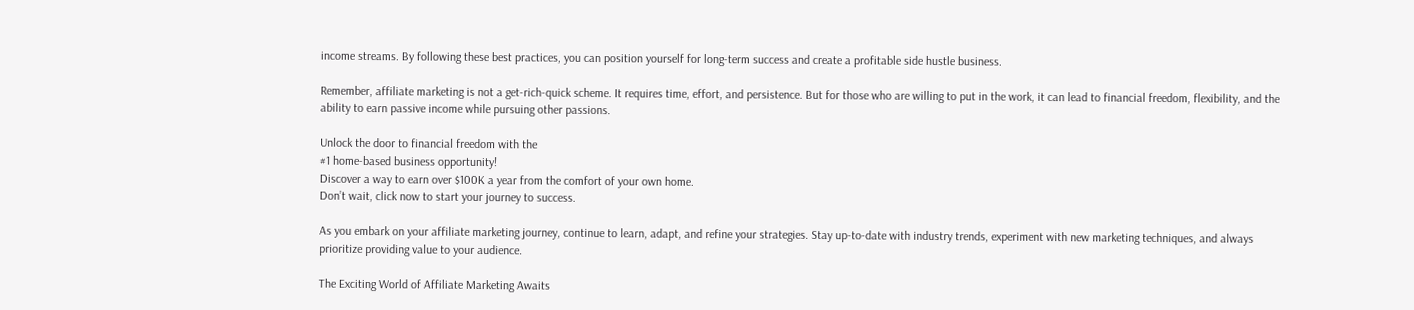income streams. By following these best practices, you can position yourself for long-term success and create a profitable side hustle business.

Remember, affiliate marketing is not a get-rich-quick scheme. It requires time, effort, and persistence. But for those who are willing to put in the work, it can lead to financial freedom, flexibility, and the ability to earn passive income while pursuing other passions.

Unlock the door to financial freedom with the
#1 home-based business opportunity!
Discover a way to earn over $100K a year from the comfort of your own home.
Don’t wait, click now to start your journey to success.

As you embark on your affiliate marketing journey, continue to learn, adapt, and refine your strategies. Stay up-to-date with industry trends, experiment with new marketing techniques, and always prioritize providing value to your audience.

The Exciting World of Affiliate Marketing Awaits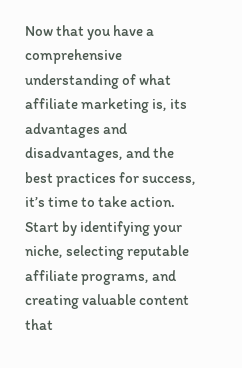Now that you have a comprehensive understanding of what affiliate marketing is, its advantages and disadvantages, and the best practices for success, it’s time to take action. Start by identifying your niche, selecting reputable affiliate programs, and creating valuable content that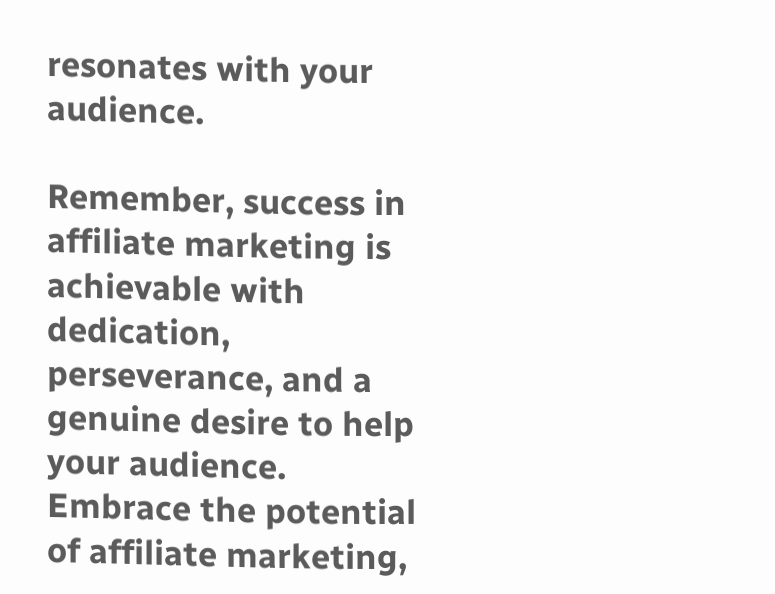resonates with your audience.

Remember, success in affiliate marketing is achievable with dedication, perseverance, and a genuine desire to help your audience. Embrace the potential of affiliate marketing,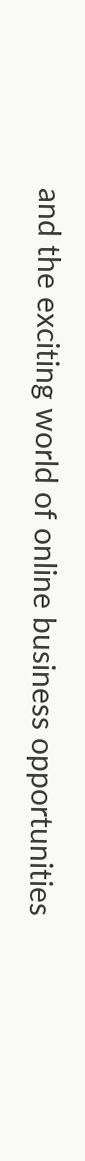and the exciting world of online business opportunities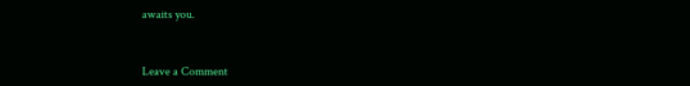awaits you.


Leave a Comment